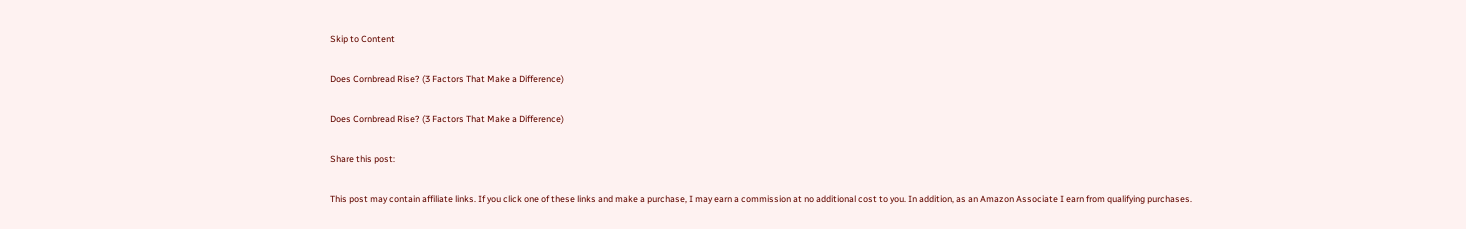Skip to Content

Does Cornbread Rise? (3 Factors That Make a Difference)

Does Cornbread Rise? (3 Factors That Make a Difference)

Share this post:

This post may contain affiliate links. If you click one of these links and make a purchase, I may earn a commission at no additional cost to you. In addition, as an Amazon Associate I earn from qualifying purchases.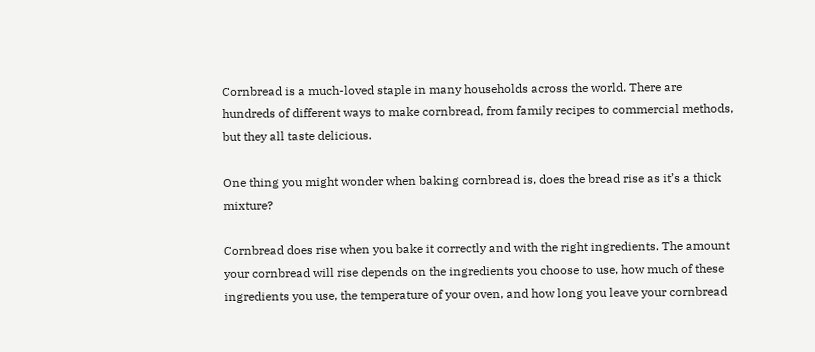Cornbread is a much-loved staple in many households across the world. There are hundreds of different ways to make cornbread, from family recipes to commercial methods, but they all taste delicious.

One thing you might wonder when baking cornbread is, does the bread rise as it’s a thick mixture?

Cornbread does rise when you bake it correctly and with the right ingredients. The amount your cornbread will rise depends on the ingredients you choose to use, how much of these ingredients you use, the temperature of your oven, and how long you leave your cornbread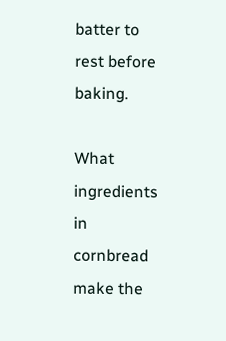batter to rest before baking.

What ingredients in cornbread make the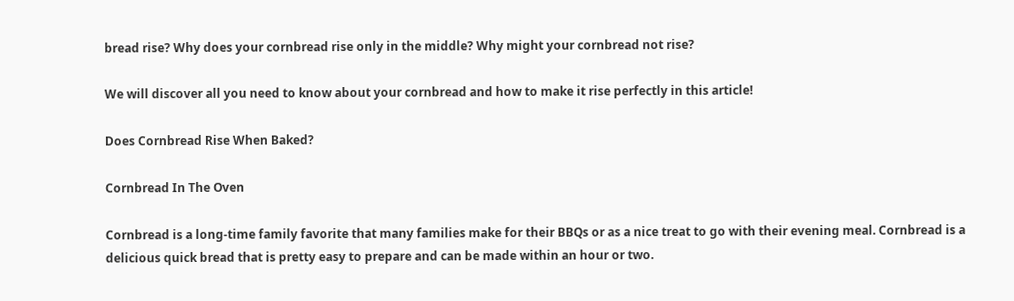bread rise? Why does your cornbread rise only in the middle? Why might your cornbread not rise?

We will discover all you need to know about your cornbread and how to make it rise perfectly in this article!

Does Cornbread Rise When Baked?

Cornbread In The Oven

Cornbread is a long-time family favorite that many families make for their BBQs or as a nice treat to go with their evening meal. Cornbread is a delicious quick bread that is pretty easy to prepare and can be made within an hour or two.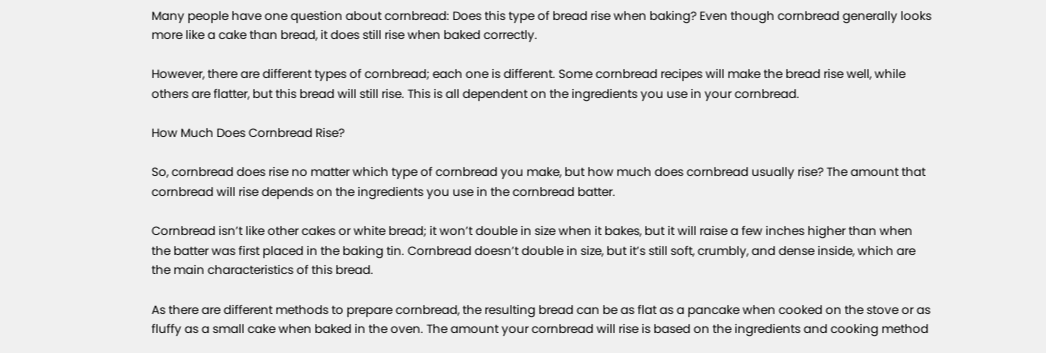Many people have one question about cornbread: Does this type of bread rise when baking? Even though cornbread generally looks more like a cake than bread, it does still rise when baked correctly.

However, there are different types of cornbread; each one is different. Some cornbread recipes will make the bread rise well, while others are flatter, but this bread will still rise. This is all dependent on the ingredients you use in your cornbread.

How Much Does Cornbread Rise?

So, cornbread does rise no matter which type of cornbread you make, but how much does cornbread usually rise? The amount that cornbread will rise depends on the ingredients you use in the cornbread batter.

Cornbread isn’t like other cakes or white bread; it won’t double in size when it bakes, but it will raise a few inches higher than when the batter was first placed in the baking tin. Cornbread doesn’t double in size, but it’s still soft, crumbly, and dense inside, which are the main characteristics of this bread.

As there are different methods to prepare cornbread, the resulting bread can be as flat as a pancake when cooked on the stove or as fluffy as a small cake when baked in the oven. The amount your cornbread will rise is based on the ingredients and cooking method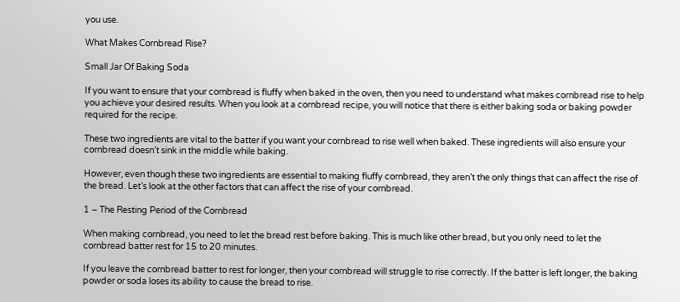you use.

What Makes Cornbread Rise?

Small Jar Of Baking Soda

If you want to ensure that your cornbread is fluffy when baked in the oven, then you need to understand what makes cornbread rise to help you achieve your desired results. When you look at a cornbread recipe, you will notice that there is either baking soda or baking powder required for the recipe.

These two ingredients are vital to the batter if you want your cornbread to rise well when baked. These ingredients will also ensure your cornbread doesn’t sink in the middle while baking.

However, even though these two ingredients are essential to making fluffy cornbread, they aren’t the only things that can affect the rise of the bread. Let’s look at the other factors that can affect the rise of your cornbread.

1 – The Resting Period of the Cornbread

When making cornbread, you need to let the bread rest before baking. This is much like other bread, but you only need to let the cornbread batter rest for 15 to 20 minutes.

If you leave the cornbread batter to rest for longer, then your cornbread will struggle to rise correctly. If the batter is left longer, the baking powder or soda loses its ability to cause the bread to rise.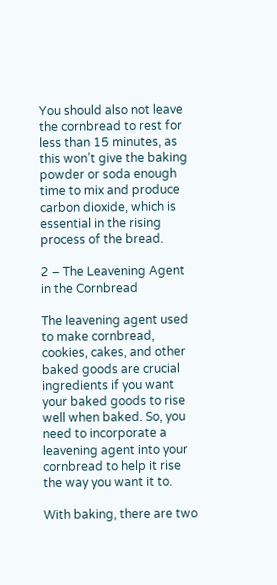You should also not leave the cornbread to rest for less than 15 minutes, as this won’t give the baking powder or soda enough time to mix and produce carbon dioxide, which is essential in the rising process of the bread.

2 – The Leavening Agent in the Cornbread

The leavening agent used to make cornbread, cookies, cakes, and other baked goods are crucial ingredients if you want your baked goods to rise well when baked. So, you need to incorporate a leavening agent into your cornbread to help it rise the way you want it to.

With baking, there are two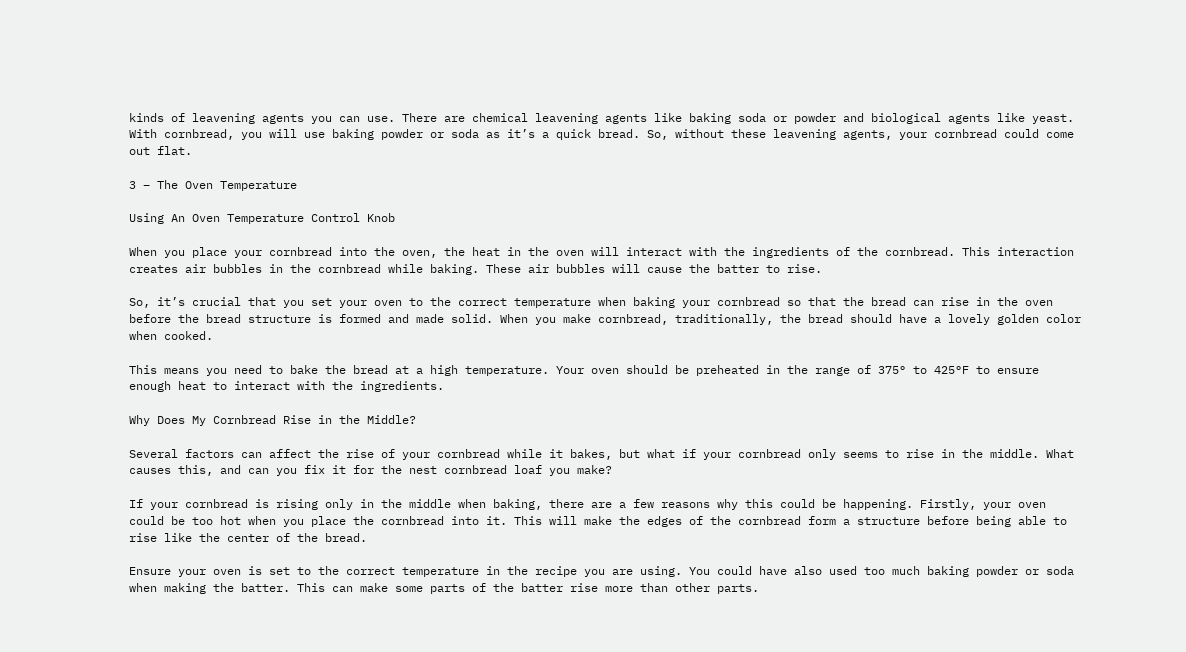kinds of leavening agents you can use. There are chemical leavening agents like baking soda or powder and biological agents like yeast. With cornbread, you will use baking powder or soda as it’s a quick bread. So, without these leavening agents, your cornbread could come out flat.

3 – The Oven Temperature

Using An Oven Temperature Control Knob

When you place your cornbread into the oven, the heat in the oven will interact with the ingredients of the cornbread. This interaction creates air bubbles in the cornbread while baking. These air bubbles will cause the batter to rise.

So, it’s crucial that you set your oven to the correct temperature when baking your cornbread so that the bread can rise in the oven before the bread structure is formed and made solid. When you make cornbread, traditionally, the bread should have a lovely golden color when cooked.

This means you need to bake the bread at a high temperature. Your oven should be preheated in the range of 375° to 425°F to ensure enough heat to interact with the ingredients.

Why Does My Cornbread Rise in the Middle?

Several factors can affect the rise of your cornbread while it bakes, but what if your cornbread only seems to rise in the middle. What causes this, and can you fix it for the nest cornbread loaf you make?

If your cornbread is rising only in the middle when baking, there are a few reasons why this could be happening. Firstly, your oven could be too hot when you place the cornbread into it. This will make the edges of the cornbread form a structure before being able to rise like the center of the bread.

Ensure your oven is set to the correct temperature in the recipe you are using. You could have also used too much baking powder or soda when making the batter. This can make some parts of the batter rise more than other parts.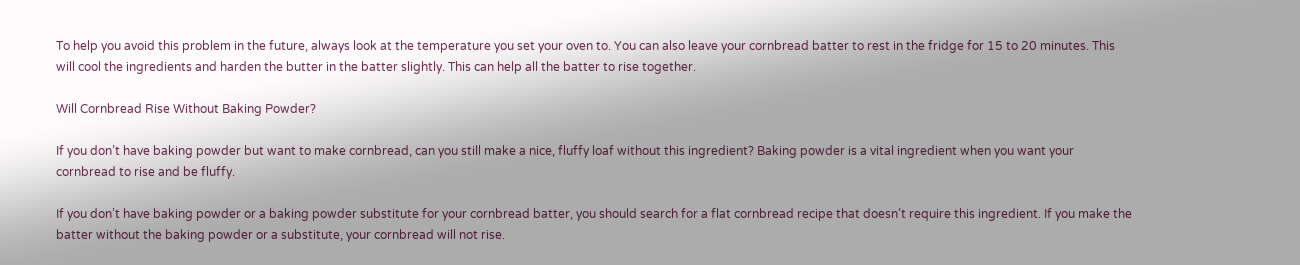To help you avoid this problem in the future, always look at the temperature you set your oven to. You can also leave your cornbread batter to rest in the fridge for 15 to 20 minutes. This will cool the ingredients and harden the butter in the batter slightly. This can help all the batter to rise together.

Will Cornbread Rise Without Baking Powder?

If you don’t have baking powder but want to make cornbread, can you still make a nice, fluffy loaf without this ingredient? Baking powder is a vital ingredient when you want your cornbread to rise and be fluffy.

If you don’t have baking powder or a baking powder substitute for your cornbread batter, you should search for a flat cornbread recipe that doesn’t require this ingredient. If you make the batter without the baking powder or a substitute, your cornbread will not rise.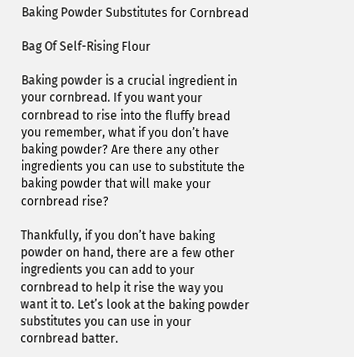Baking Powder Substitutes for Cornbread

Bag Of Self-Rising Flour

Baking powder is a crucial ingredient in your cornbread. If you want your cornbread to rise into the fluffy bread you remember, what if you don’t have baking powder? Are there any other ingredients you can use to substitute the baking powder that will make your cornbread rise?

Thankfully, if you don’t have baking powder on hand, there are a few other ingredients you can add to your cornbread to help it rise the way you want it to. Let’s look at the baking powder substitutes you can use in your cornbread batter.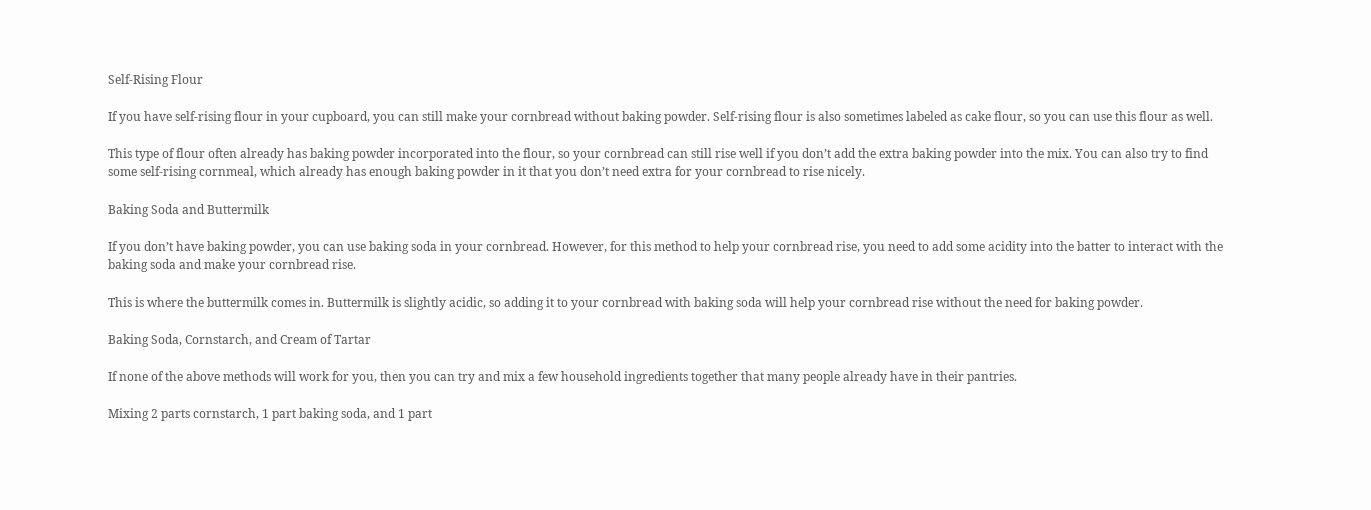Self-Rising Flour

If you have self-rising flour in your cupboard, you can still make your cornbread without baking powder. Self-rising flour is also sometimes labeled as cake flour, so you can use this flour as well.

This type of flour often already has baking powder incorporated into the flour, so your cornbread can still rise well if you don’t add the extra baking powder into the mix. You can also try to find some self-rising cornmeal, which already has enough baking powder in it that you don’t need extra for your cornbread to rise nicely.

Baking Soda and Buttermilk

If you don’t have baking powder, you can use baking soda in your cornbread. However, for this method to help your cornbread rise, you need to add some acidity into the batter to interact with the baking soda and make your cornbread rise.

This is where the buttermilk comes in. Buttermilk is slightly acidic, so adding it to your cornbread with baking soda will help your cornbread rise without the need for baking powder.

Baking Soda, Cornstarch, and Cream of Tartar

If none of the above methods will work for you, then you can try and mix a few household ingredients together that many people already have in their pantries.

Mixing 2 parts cornstarch, 1 part baking soda, and 1 part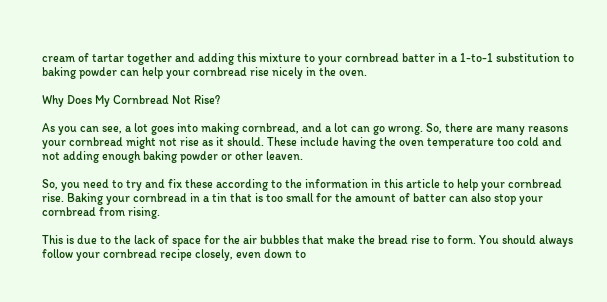cream of tartar together and adding this mixture to your cornbread batter in a 1-to-1 substitution to baking powder can help your cornbread rise nicely in the oven.

Why Does My Cornbread Not Rise?

As you can see, a lot goes into making cornbread, and a lot can go wrong. So, there are many reasons your cornbread might not rise as it should. These include having the oven temperature too cold and not adding enough baking powder or other leaven.

So, you need to try and fix these according to the information in this article to help your cornbread rise. Baking your cornbread in a tin that is too small for the amount of batter can also stop your cornbread from rising.

This is due to the lack of space for the air bubbles that make the bread rise to form. You should always follow your cornbread recipe closely, even down to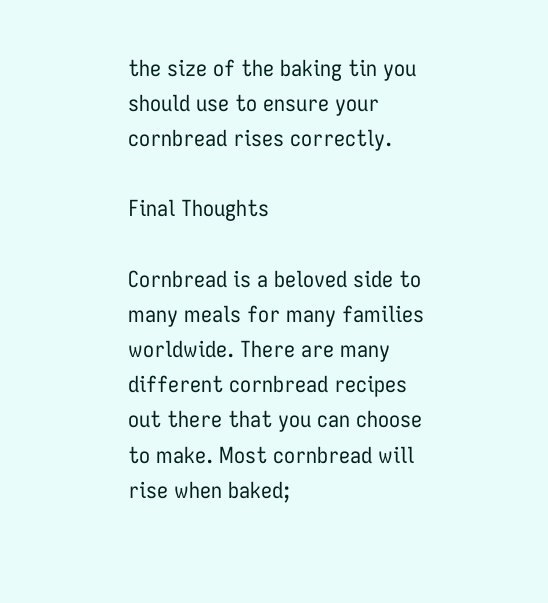the size of the baking tin you should use to ensure your cornbread rises correctly.

Final Thoughts

Cornbread is a beloved side to many meals for many families worldwide. There are many different cornbread recipes out there that you can choose to make. Most cornbread will rise when baked;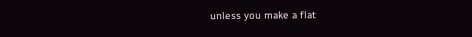unless you make a flat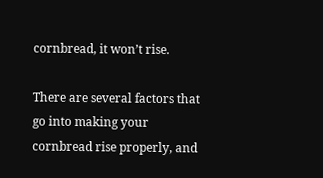cornbread, it won’t rise.

There are several factors that go into making your cornbread rise properly, and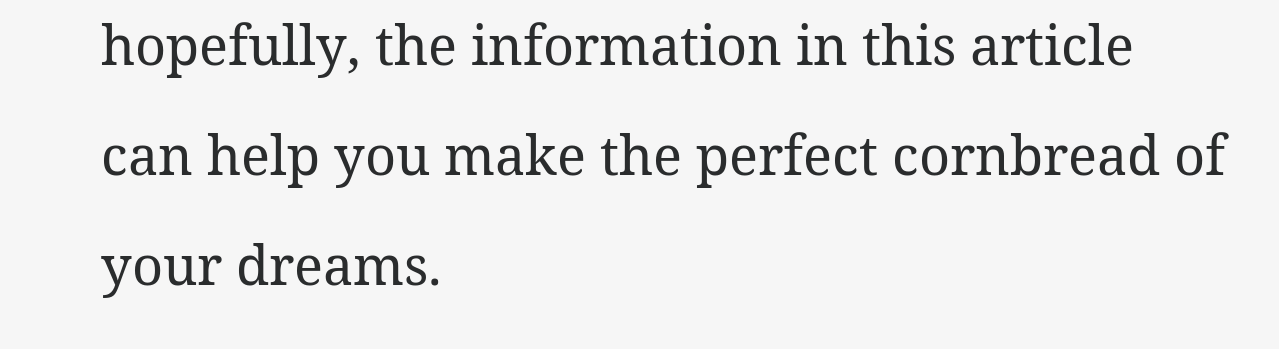hopefully, the information in this article can help you make the perfect cornbread of your dreams.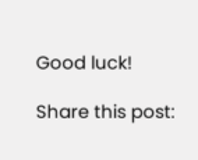Good luck!

Share this post: